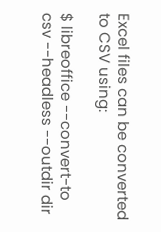Excel files can be converted to CSV using:

$ libreoffice --convert-to csv --headless --outdir dir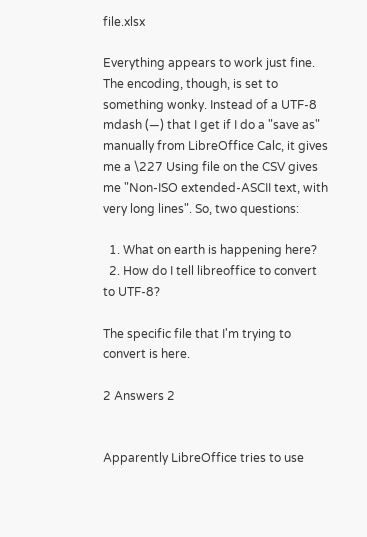file.xlsx

Everything appears to work just fine. The encoding, though, is set to something wonky. Instead of a UTF-8 mdash (—) that I get if I do a "save as" manually from LibreOffice Calc, it gives me a \227 Using file on the CSV gives me "Non-ISO extended-ASCII text, with very long lines". So, two questions:

  1. What on earth is happening here?
  2. How do I tell libreoffice to convert to UTF-8?

The specific file that I'm trying to convert is here.

2 Answers 2


Apparently LibreOffice tries to use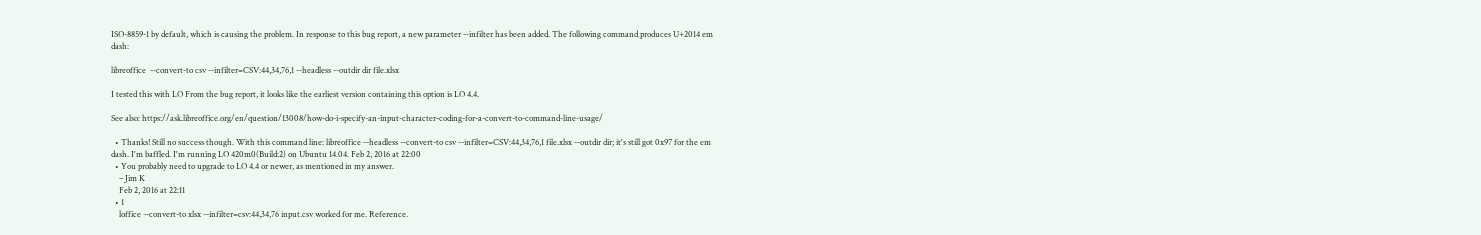ISO-8859-1 by default, which is causing the problem. In response to this bug report, a new parameter --infilter has been added. The following command produces U+2014 em dash:

libreoffice  --convert-to csv --infilter=CSV:44,34,76,1 --headless --outdir dir file.xlsx

I tested this with LO From the bug report, it looks like the earliest version containing this option is LO 4.4.

See also: https://ask.libreoffice.org/en/question/13008/how-do-i-specify-an-input-character-coding-for-a-convert-to-command-line-usage/

  • Thanks! Still no success though. With this command line: libreoffice --headless --convert-to csv --infilter=CSV:44,34,76,1 file.xlsx --outdir dir; it's still got 0x97 for the em dash. I'm baffled. I'm running LO 420m0(Build:2) on Ubuntu 14.04. Feb 2, 2016 at 22:00
  • You probably need to upgrade to LO 4.4 or newer, as mentioned in my answer.
    – Jim K
    Feb 2, 2016 at 22:11
  • 1
    loffice --convert-to xlsx --infilter=csv:44,34,76 input.csv worked for me. Reference.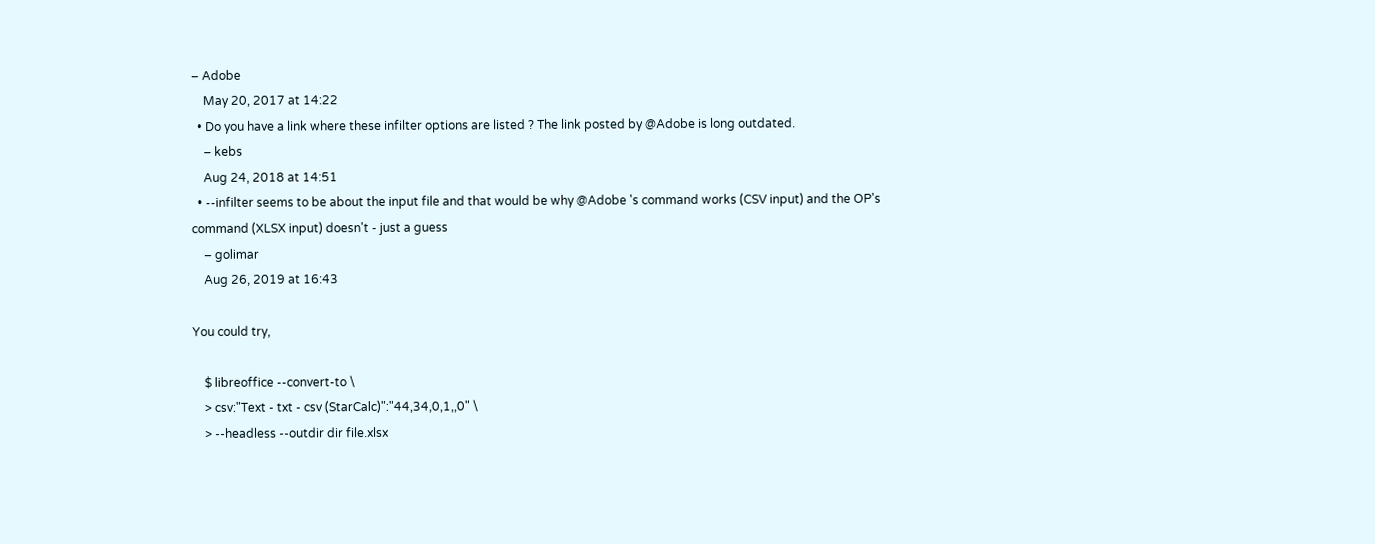– Adobe
    May 20, 2017 at 14:22
  • Do you have a link where these infilter options are listed ? The link posted by @Adobe is long outdated.
    – kebs
    Aug 24, 2018 at 14:51
  • --infilter seems to be about the input file and that would be why @Adobe 's command works (CSV input) and the OP's command (XLSX input) doesn't - just a guess
    – golimar
    Aug 26, 2019 at 16:43

You could try,

    $ libreoffice --convert-to \
    > csv:"Text - txt - csv (StarCalc)":"44,34,0,1,,0" \
    > --headless --outdir dir file.xlsx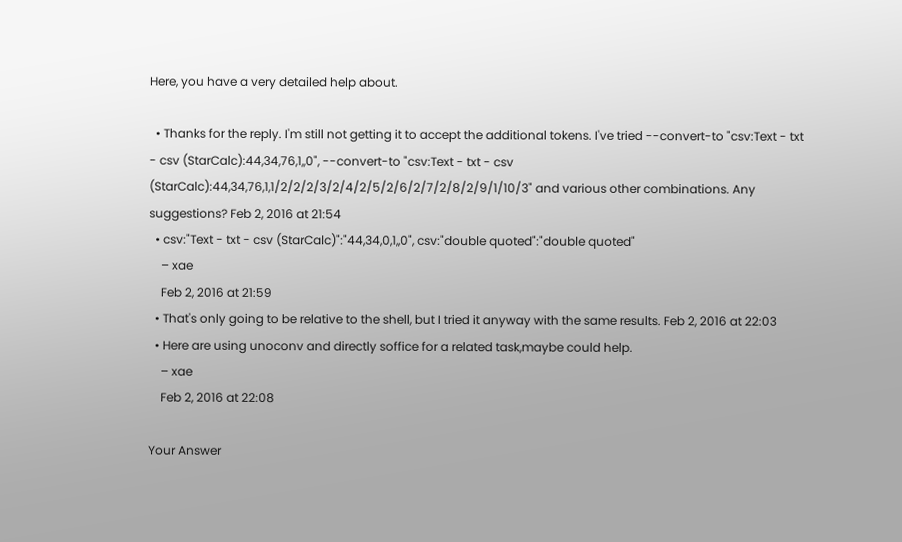Here, you have a very detailed help about.

  • Thanks for the reply. I'm still not getting it to accept the additional tokens. I've tried --convert-to "csv:Text - txt - csv (StarCalc):44,34,76,1,,0", --convert-to "csv:Text - txt - csv (StarCalc):44,34,76,1,1/2/2/2/3/2/4/2/5/2/6/2/7/2/8/2/9/1/10/3" and various other combinations. Any suggestions? Feb 2, 2016 at 21:54
  • csv:"Text - txt - csv (StarCalc)":"44,34,0,1,,0", csv:"double quoted":"double quoted"
    – xae
    Feb 2, 2016 at 21:59
  • That's only going to be relative to the shell, but I tried it anyway with the same results. Feb 2, 2016 at 22:03
  • Here are using unoconv and directly soffice for a related task,maybe could help.
    – xae
    Feb 2, 2016 at 22:08

Your Answer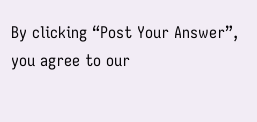By clicking “Post Your Answer”, you agree to our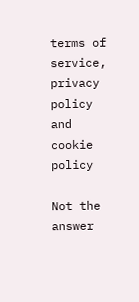terms of service, privacy policy and cookie policy

Not the answer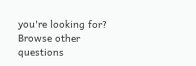you're looking for? Browse other questions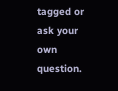tagged or ask your own question.